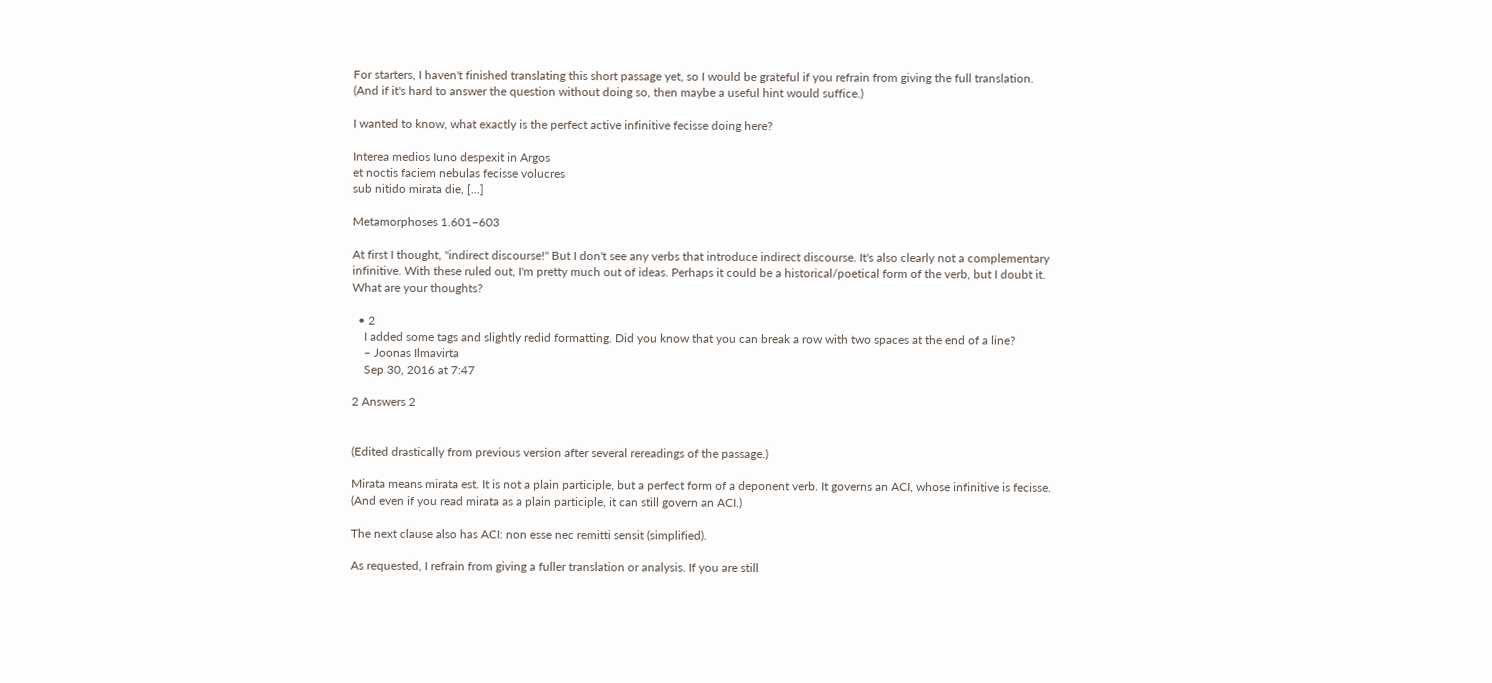For starters, I haven't finished translating this short passage yet, so I would be grateful if you refrain from giving the full translation. (And if it's hard to answer the question without doing so, then maybe a useful hint would suffice.)

I wanted to know, what exactly is the perfect active infinitive fecisse doing here?

Interea medios Iuno despexit in Argos
et noctis faciem nebulas fecisse volucres
sub nitido mirata die, [...]

Metamorphoses 1.601–603

At first I thought, "indirect discourse!" But I don't see any verbs that introduce indirect discourse. It's also clearly not a complementary infinitive. With these ruled out, I'm pretty much out of ideas. Perhaps it could be a historical/poetical form of the verb, but I doubt it. What are your thoughts?

  • 2
    I added some tags and slightly redid formatting. Did you know that you can break a row with two spaces at the end of a line?
    – Joonas Ilmavirta
    Sep 30, 2016 at 7:47

2 Answers 2


(Edited drastically from previous version after several rereadings of the passage.)

Mirata means mirata est. It is not a plain participle, but a perfect form of a deponent verb. It governs an ACI, whose infinitive is fecisse. (And even if you read mirata as a plain participle, it can still govern an ACI.)

The next clause also has ACI: non esse nec remitti sensit (simplified).

As requested, I refrain from giving a fuller translation or analysis. If you are still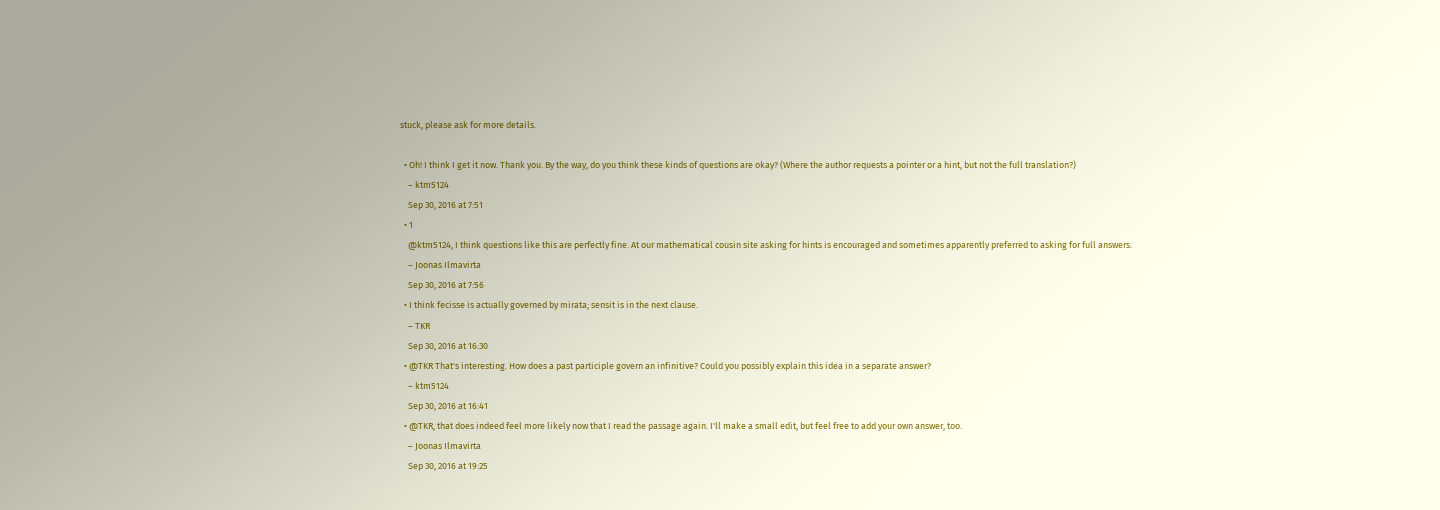stuck, please ask for more details.

  • Oh! I think I get it now. Thank you. By the way, do you think these kinds of questions are okay? (Where the author requests a pointer or a hint, but not the full translation?)
    – ktm5124
    Sep 30, 2016 at 7:51
  • 1
    @ktm5124, I think questions like this are perfectly fine. At our mathematical cousin site asking for hints is encouraged and sometimes apparently preferred to asking for full answers.
    – Joonas Ilmavirta
    Sep 30, 2016 at 7:56
  • I think fecisse is actually governed by mirata; sensit is in the next clause.
    – TKR
    Sep 30, 2016 at 16:30
  • @TKR That's interesting. How does a past participle govern an infinitive? Could you possibly explain this idea in a separate answer?
    – ktm5124
    Sep 30, 2016 at 16:41
  • @TKR, that does indeed feel more likely now that I read the passage again. I'll make a small edit, but feel free to add your own answer, too.
    – Joonas Ilmavirta
    Sep 30, 2016 at 19:25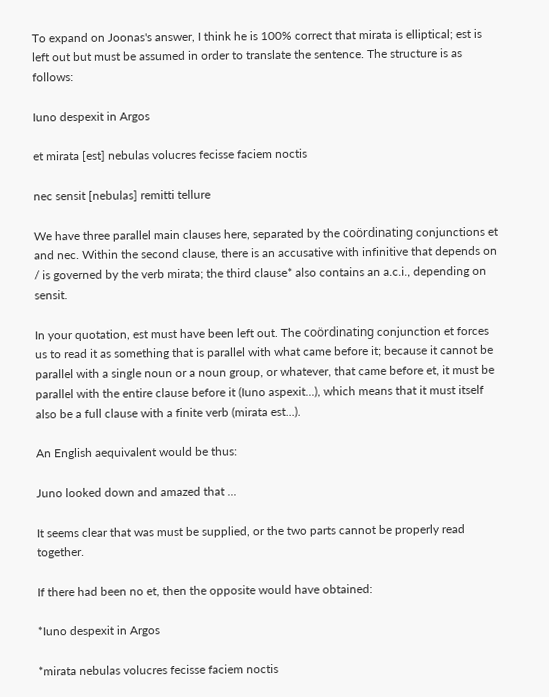To expand on Joonas's answer, I think he is 100% correct that mirata is elliptical; est is left out but must be assumed in order to translate the sentence. The structure is as follows:

Iuno despexit in Argos

et mirata [est] nebulas volucres fecisse faciem noctis

nec sensit [nebulas] remitti tellure

We have three parallel main clauses here, separated by the coördinating conjunctions et and nec. Within the second clause, there is an accusative with infinitive that depends on / is governed by the verb mirata; the third clause* also contains an a.c.i., depending on sensit.

In your quotation, est must have been left out. The coördinating conjunction et forces us to read it as something that is parallel with what came before it; because it cannot be parallel with a single noun or a noun group, or whatever, that came before et, it must be parallel with the entire clause before it (Iuno aspexit...), which means that it must itself also be a full clause with a finite verb (mirata est...).

An English aequivalent would be thus:

Juno looked down and amazed that ...

It seems clear that was must be supplied, or the two parts cannot be properly read together.

If there had been no et, then the opposite would have obtained:

*Iuno despexit in Argos

*mirata nebulas volucres fecisse faciem noctis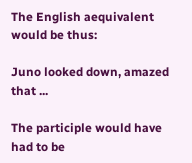The English aequivalent would be thus:

Juno looked down, amazed that ...

The participle would have had to be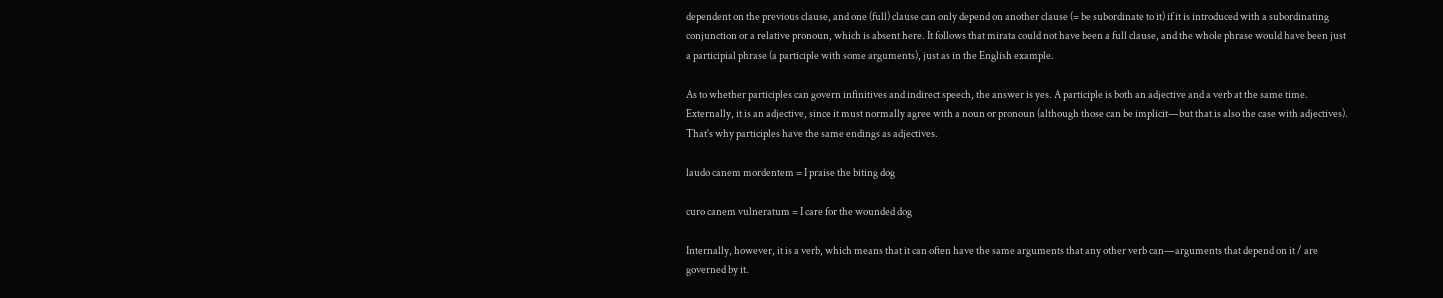dependent on the previous clause, and one (full) clause can only depend on another clause (= be subordinate to it) if it is introduced with a subordinating conjunction or a relative pronoun, which is absent here. It follows that mirata could not have been a full clause, and the whole phrase would have been just a participial phrase (a participle with some arguments), just as in the English example.

As to whether participles can govern infinitives and indirect speech, the answer is yes. A participle is both an adjective and a verb at the same time. Externally, it is an adjective, since it must normally agree with a noun or pronoun (although those can be implicit—but that is also the case with adjectives). That's why participles have the same endings as adjectives.

laudo canem mordentem = I praise the biting dog

curo canem vulneratum = I care for the wounded dog

Internally, however, it is a verb, which means that it can often have the same arguments that any other verb can—arguments that depend on it / are governed by it.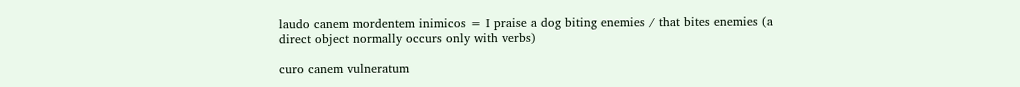laudo canem mordentem inimicos = I praise a dog biting enemies / that bites enemies (a direct object normally occurs only with verbs)

curo canem vulneratum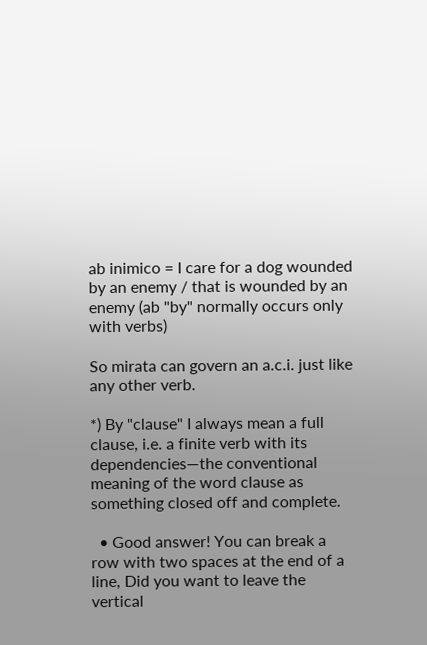ab inimico = I care for a dog wounded by an enemy / that is wounded by an enemy (ab "by" normally occurs only with verbs)

So mirata can govern an a.c.i. just like any other verb.

*) By "clause" I always mean a full clause, i.e. a finite verb with its dependencies—the conventional meaning of the word clause as something closed off and complete.

  • Good answer! You can break a row with two spaces at the end of a line, Did you want to leave the vertical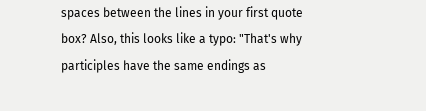spaces between the lines in your first quote box? Also, this looks like a typo: "That's why participles have the same endings as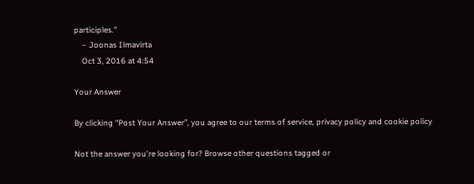participles."
    – Joonas Ilmavirta
    Oct 3, 2016 at 4:54

Your Answer

By clicking “Post Your Answer”, you agree to our terms of service, privacy policy and cookie policy

Not the answer you're looking for? Browse other questions tagged or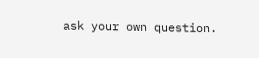ask your own question.